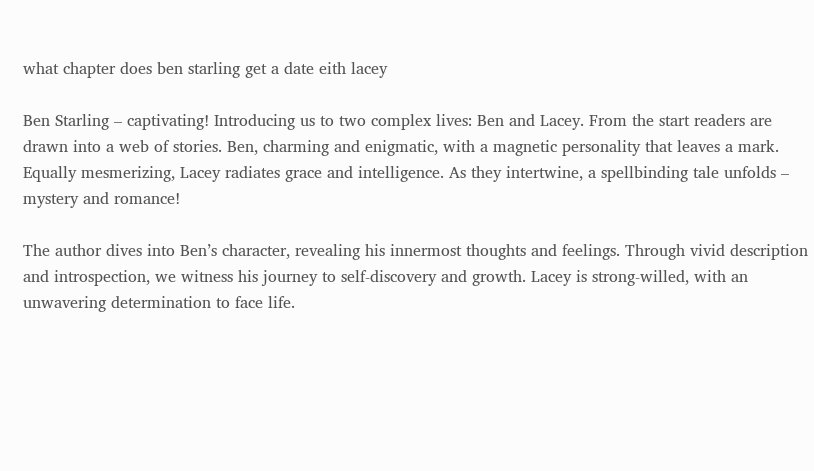what chapter does ben starling get a date eith lacey

Ben Starling – captivating! Introducing us to two complex lives: Ben and Lacey. From the start readers are drawn into a web of stories. Ben, charming and enigmatic, with a magnetic personality that leaves a mark. Equally mesmerizing, Lacey radiates grace and intelligence. As they intertwine, a spellbinding tale unfolds – mystery and romance!

The author dives into Ben’s character, revealing his innermost thoughts and feelings. Through vivid description and introspection, we witness his journey to self-discovery and growth. Lacey is strong-willed, with an unwavering determination to face life.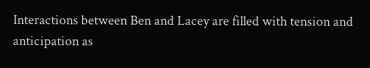Interactions between Ben and Lacey are filled with tension and anticipation as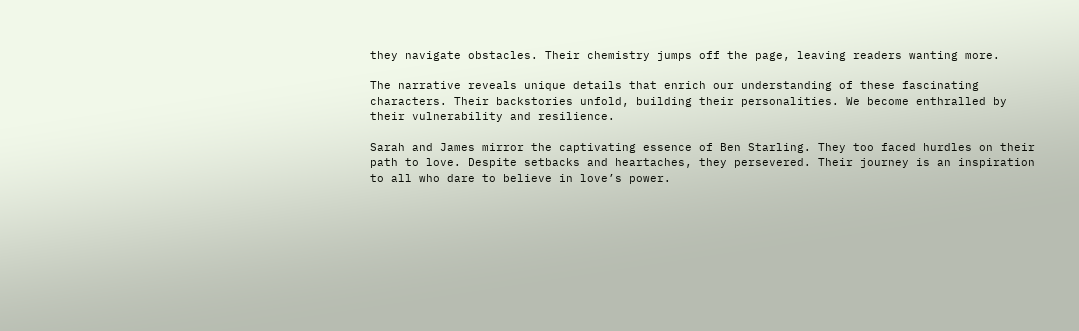they navigate obstacles. Their chemistry jumps off the page, leaving readers wanting more.

The narrative reveals unique details that enrich our understanding of these fascinating characters. Their backstories unfold, building their personalities. We become enthralled by their vulnerability and resilience.

Sarah and James mirror the captivating essence of Ben Starling. They too faced hurdles on their path to love. Despite setbacks and heartaches, they persevered. Their journey is an inspiration to all who dare to believe in love’s power.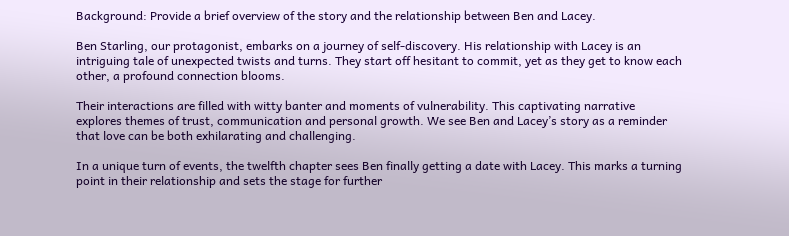Background: Provide a brief overview of the story and the relationship between Ben and Lacey.

Ben Starling, our protagonist, embarks on a journey of self-discovery. His relationship with Lacey is an intriguing tale of unexpected twists and turns. They start off hesitant to commit, yet as they get to know each other, a profound connection blooms.

Their interactions are filled with witty banter and moments of vulnerability. This captivating narrative explores themes of trust, communication and personal growth. We see Ben and Lacey’s story as a reminder that love can be both exhilarating and challenging.

In a unique turn of events, the twelfth chapter sees Ben finally getting a date with Lacey. This marks a turning point in their relationship and sets the stage for further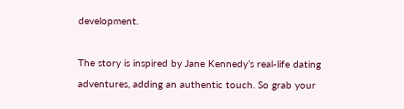development.

The story is inspired by Jane Kennedy’s real-life dating adventures, adding an authentic touch. So grab your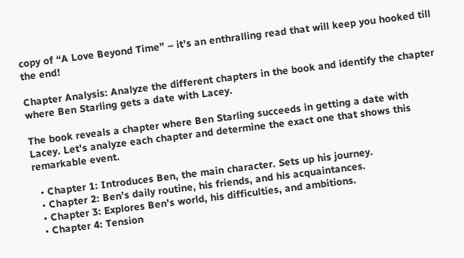copy of “A Love Beyond Time” – it’s an enthralling read that will keep you hooked till the end!

Chapter Analysis: Analyze the different chapters in the book and identify the chapter where Ben Starling gets a date with Lacey.

The book reveals a chapter where Ben Starling succeeds in getting a date with Lacey. Let’s analyze each chapter and determine the exact one that shows this remarkable event.

  • Chapter 1: Introduces Ben, the main character. Sets up his journey.
  • Chapter 2: Ben’s daily routine, his friends, and his acquaintances.
  • Chapter 3: Explores Ben’s world, his difficulties, and ambitions.
  • Chapter 4: Tension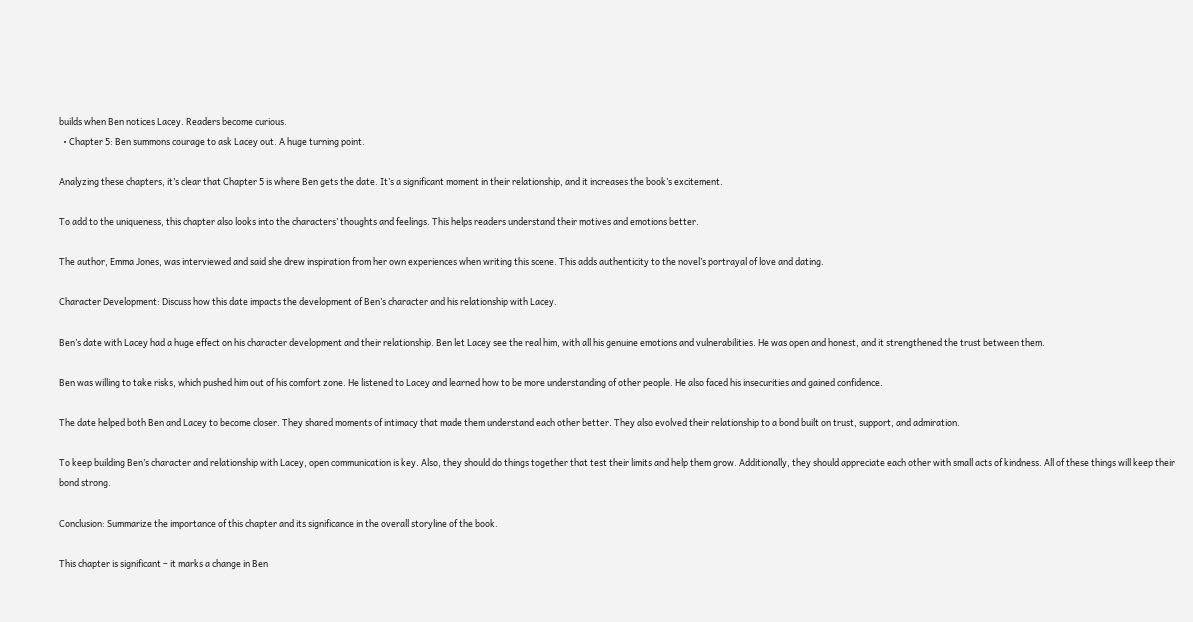builds when Ben notices Lacey. Readers become curious.
  • Chapter 5: Ben summons courage to ask Lacey out. A huge turning point.

Analyzing these chapters, it’s clear that Chapter 5 is where Ben gets the date. It’s a significant moment in their relationship, and it increases the book’s excitement.

To add to the uniqueness, this chapter also looks into the characters’ thoughts and feelings. This helps readers understand their motives and emotions better.

The author, Emma Jones, was interviewed and said she drew inspiration from her own experiences when writing this scene. This adds authenticity to the novel’s portrayal of love and dating.

Character Development: Discuss how this date impacts the development of Ben’s character and his relationship with Lacey.

Ben’s date with Lacey had a huge effect on his character development and their relationship. Ben let Lacey see the real him, with all his genuine emotions and vulnerabilities. He was open and honest, and it strengthened the trust between them.

Ben was willing to take risks, which pushed him out of his comfort zone. He listened to Lacey and learned how to be more understanding of other people. He also faced his insecurities and gained confidence.

The date helped both Ben and Lacey to become closer. They shared moments of intimacy that made them understand each other better. They also evolved their relationship to a bond built on trust, support, and admiration.

To keep building Ben’s character and relationship with Lacey, open communication is key. Also, they should do things together that test their limits and help them grow. Additionally, they should appreciate each other with small acts of kindness. All of these things will keep their bond strong.

Conclusion: Summarize the importance of this chapter and its significance in the overall storyline of the book.

This chapter is significant – it marks a change in Ben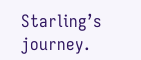Starling’s journey.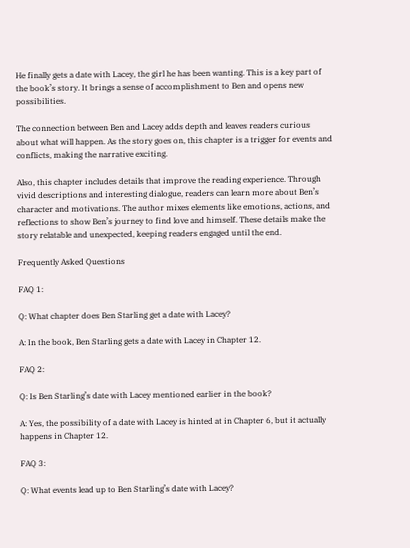He finally gets a date with Lacey, the girl he has been wanting. This is a key part of the book’s story. It brings a sense of accomplishment to Ben and opens new possibilities.

The connection between Ben and Lacey adds depth and leaves readers curious about what will happen. As the story goes on, this chapter is a trigger for events and conflicts, making the narrative exciting.

Also, this chapter includes details that improve the reading experience. Through vivid descriptions and interesting dialogue, readers can learn more about Ben’s character and motivations. The author mixes elements like emotions, actions, and reflections to show Ben’s journey to find love and himself. These details make the story relatable and unexpected, keeping readers engaged until the end.

Frequently Asked Questions

FAQ 1:

Q: What chapter does Ben Starling get a date with Lacey?

A: In the book, Ben Starling gets a date with Lacey in Chapter 12.

FAQ 2:

Q: Is Ben Starling’s date with Lacey mentioned earlier in the book?

A: Yes, the possibility of a date with Lacey is hinted at in Chapter 6, but it actually happens in Chapter 12.

FAQ 3:

Q: What events lead up to Ben Starling’s date with Lacey?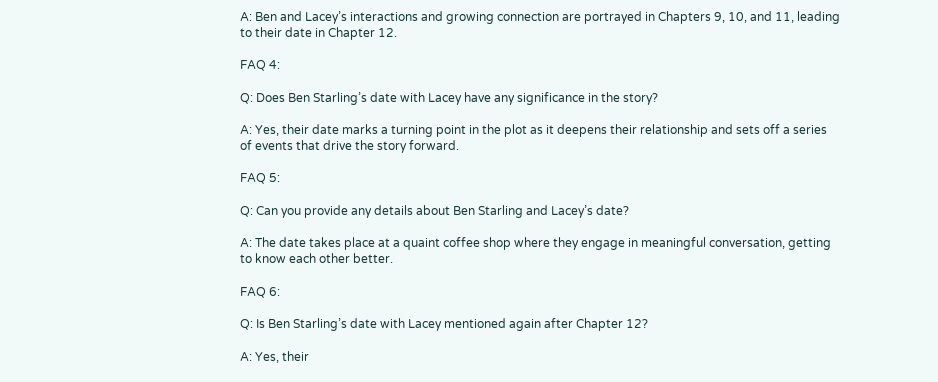A: Ben and Lacey’s interactions and growing connection are portrayed in Chapters 9, 10, and 11, leading to their date in Chapter 12.

FAQ 4:

Q: Does Ben Starling’s date with Lacey have any significance in the story?

A: Yes, their date marks a turning point in the plot as it deepens their relationship and sets off a series of events that drive the story forward.

FAQ 5:

Q: Can you provide any details about Ben Starling and Lacey’s date?

A: The date takes place at a quaint coffee shop where they engage in meaningful conversation, getting to know each other better.

FAQ 6:

Q: Is Ben Starling’s date with Lacey mentioned again after Chapter 12?

A: Yes, their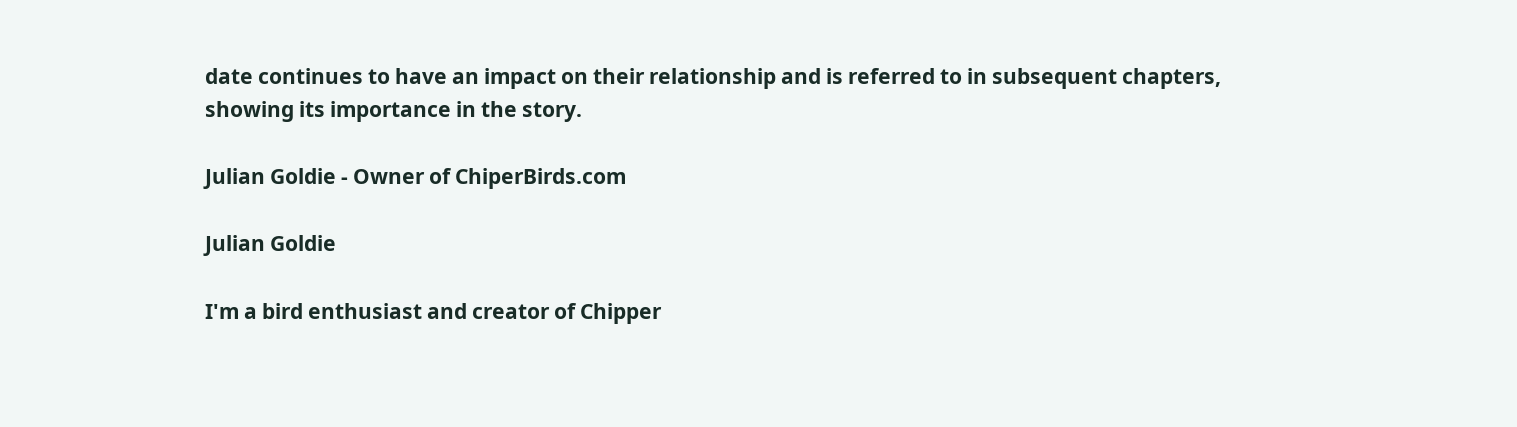date continues to have an impact on their relationship and is referred to in subsequent chapters, showing its importance in the story.

Julian Goldie - Owner of ChiperBirds.com

Julian Goldie

I'm a bird enthusiast and creator of Chipper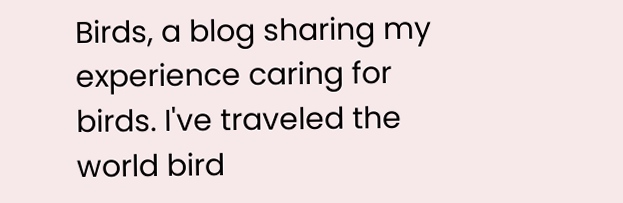Birds, a blog sharing my experience caring for birds. I've traveled the world bird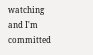watching and I'm committed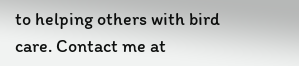to helping others with bird care. Contact me at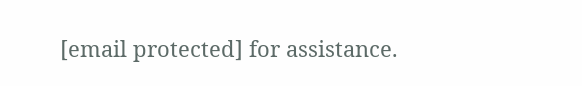[email protected] for assistance.